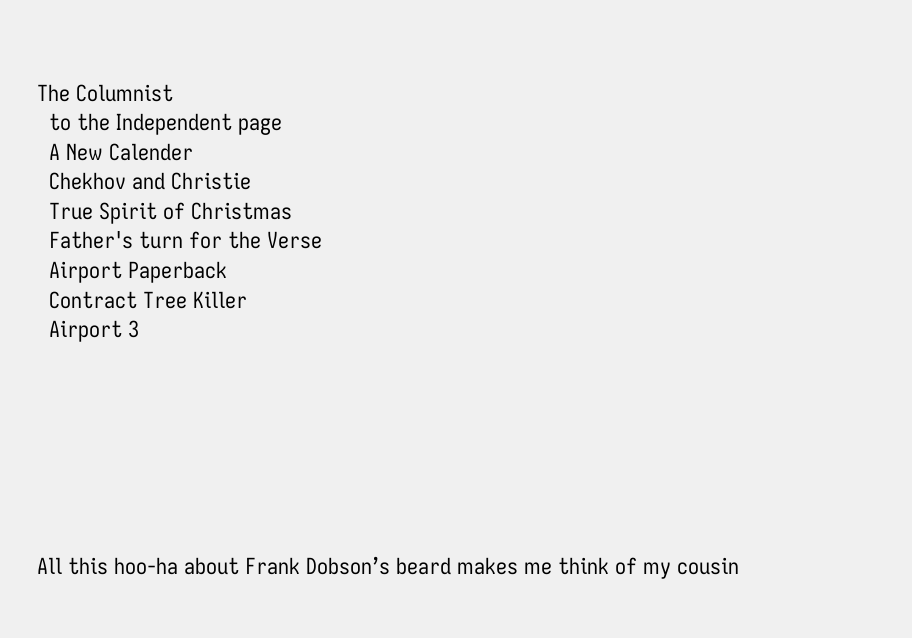The Columnist
  to the Independent page
  A New Calender
  Chekhov and Christie
  True Spirit of Christmas
  Father's turn for the Verse
  Airport Paperback
  Contract Tree Killer
  Airport 3







All this hoo-ha about Frank Dobson’s beard makes me think of my cousin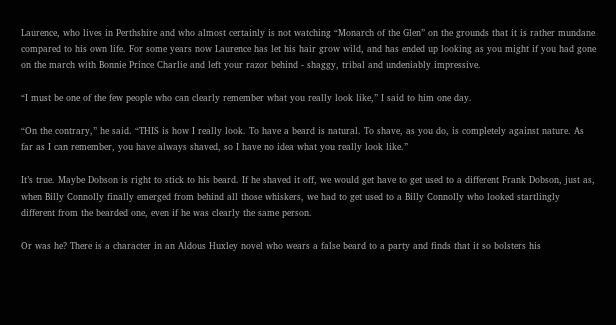Laurence, who lives in Perthshire and who almost certainly is not watching “Monarch of the Glen” on the grounds that it is rather mundane compared to his own life. For some years now Laurence has let his hair grow wild, and has ended up looking as you might if you had gone on the march with Bonnie Prince Charlie and left your razor behind - shaggy, tribal and undeniably impressive.

“I must be one of the few people who can clearly remember what you really look like,” I said to him one day.

“On the contrary,” he said. “THIS is how I really look. To have a beard is natural. To shave, as you do, is completely against nature. As far as I can remember, you have always shaved, so I have no idea what you really look like.”

It’s true. Maybe Dobson is right to stick to his beard. If he shaved it off, we would get have to get used to a different Frank Dobson, just as, when Billy Connolly finally emerged from behind all those whiskers, we had to get used to a Billy Connolly who looked startlingly different from the bearded one, even if he was clearly the same person.

Or was he? There is a character in an Aldous Huxley novel who wears a false beard to a party and finds that it so bolsters his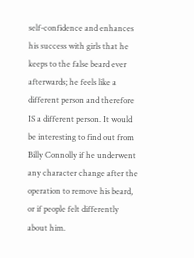self-confidence and enhances his success with girls that he keeps to the false beard ever afterwards; he feels like a different person and therefore IS a different person. It would be interesting to find out from Billy Connolly if he underwent any character change after the operation to remove his beard, or if people felt differently about him.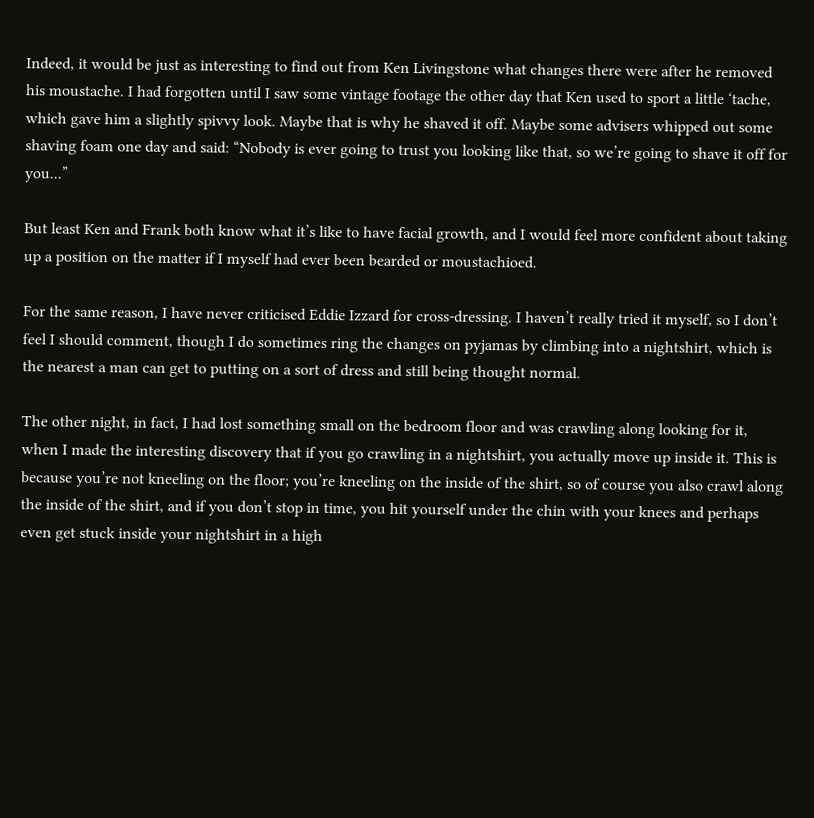Indeed, it would be just as interesting to find out from Ken Livingstone what changes there were after he removed his moustache. I had forgotten until I saw some vintage footage the other day that Ken used to sport a little ‘tache, which gave him a slightly spivvy look. Maybe that is why he shaved it off. Maybe some advisers whipped out some shaving foam one day and said: “Nobody is ever going to trust you looking like that, so we’re going to shave it off for you...”

But least Ken and Frank both know what it’s like to have facial growth, and I would feel more confident about taking up a position on the matter if I myself had ever been bearded or moustachioed.

For the same reason, I have never criticised Eddie Izzard for cross-dressing. I haven’t really tried it myself, so I don’t feel I should comment, though I do sometimes ring the changes on pyjamas by climbing into a nightshirt, which is the nearest a man can get to putting on a sort of dress and still being thought normal.

The other night, in fact, I had lost something small on the bedroom floor and was crawling along looking for it, when I made the interesting discovery that if you go crawling in a nightshirt, you actually move up inside it. This is because you’re not kneeling on the floor; you’re kneeling on the inside of the shirt, so of course you also crawl along the inside of the shirt, and if you don’t stop in time, you hit yourself under the chin with your knees and perhaps even get stuck inside your nightshirt in a high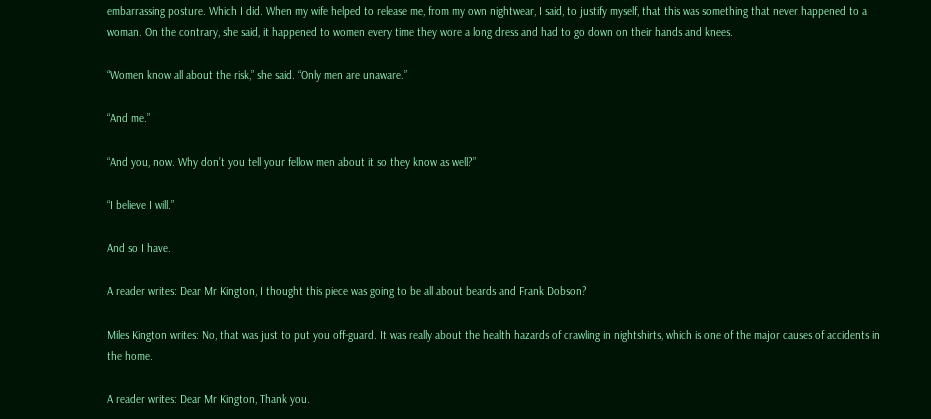embarrassing posture. Which I did. When my wife helped to release me, from my own nightwear, I said, to justify myself, that this was something that never happened to a woman. On the contrary, she said, it happened to women every time they wore a long dress and had to go down on their hands and knees.

“Women know all about the risk,” she said. “Only men are unaware.”

“And me.”

“And you, now. Why don’t you tell your fellow men about it so they know as well?”

“I believe I will.”

And so I have.

A reader writes: Dear Mr Kington, I thought this piece was going to be all about beards and Frank Dobson?

Miles Kington writes: No, that was just to put you off-guard. It was really about the health hazards of crawling in nightshirts, which is one of the major causes of accidents in the home.

A reader writes: Dear Mr Kington, Thank you.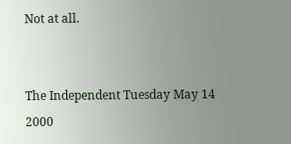Not at all.


The Independent Tuesday May 14 2000